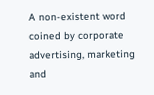A non-existent word coined by corporate advertising, marketing and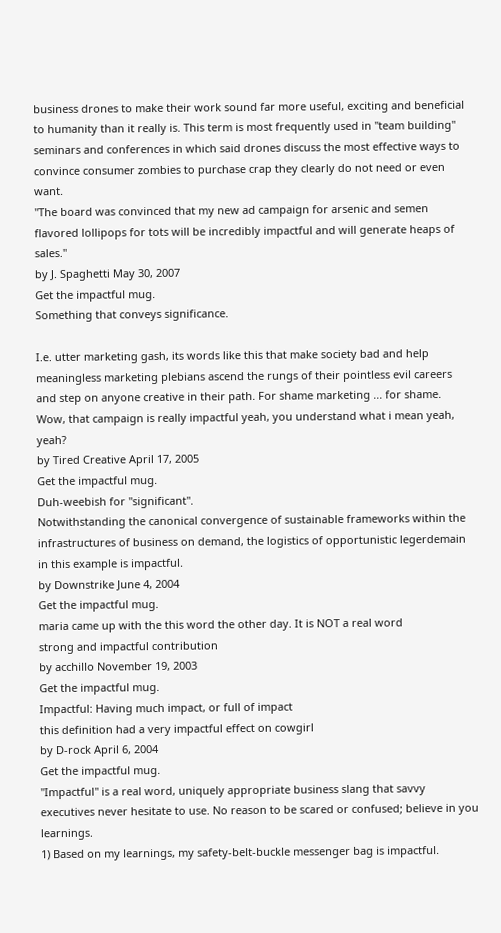business drones to make their work sound far more useful, exciting and beneficial to humanity than it really is. This term is most frequently used in "team building" seminars and conferences in which said drones discuss the most effective ways to convince consumer zombies to purchase crap they clearly do not need or even want.
"The board was convinced that my new ad campaign for arsenic and semen flavored lollipops for tots will be incredibly impactful and will generate heaps of sales."
by J. Spaghetti May 30, 2007
Get the impactful mug.
Something that conveys significance.

I.e. utter marketing gash, its words like this that make society bad and help meaningless marketing plebians ascend the rungs of their pointless evil careers and step on anyone creative in their path. For shame marketing ... for shame.
Wow, that campaign is really impactful yeah, you understand what i mean yeah, yeah?
by Tired Creative April 17, 2005
Get the impactful mug.
Duh-weebish for "significant".
Notwithstanding the canonical convergence of sustainable frameworks within the infrastructures of business on demand, the logistics of opportunistic legerdemain in this example is impactful.
by Downstrike June 4, 2004
Get the impactful mug.
maria came up with the this word the other day. It is NOT a real word
strong and impactful contribution
by acchillo November 19, 2003
Get the impactful mug.
Impactful: Having much impact, or full of impact
this definition had a very impactful effect on cowgirl
by D-rock April 6, 2004
Get the impactful mug.
"Impactful" is a real word, uniquely appropriate business slang that savvy executives never hesitate to use. No reason to be scared or confused; believe in you learnings.
1) Based on my learnings, my safety-belt-buckle messenger bag is impactful.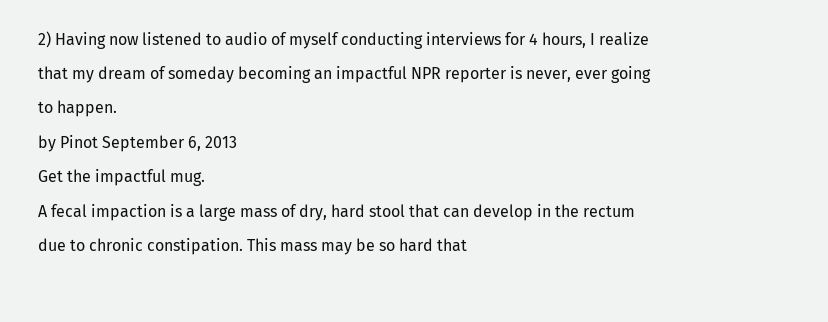2) Having now listened to audio of myself conducting interviews for 4 hours, I realize that my dream of someday becoming an impactful NPR reporter is never, ever going to happen.
by Pinot September 6, 2013
Get the impactful mug.
A fecal impaction is a large mass of dry, hard stool that can develop in the rectum due to chronic constipation. This mass may be so hard that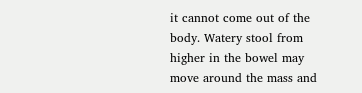it cannot come out of the body. Watery stool from higher in the bowel may move around the mass and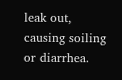leak out, causing soiling or diarrhea.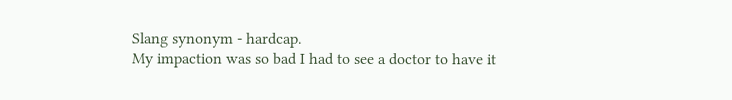Slang synonym - hardcap.
My impaction was so bad I had to see a doctor to have it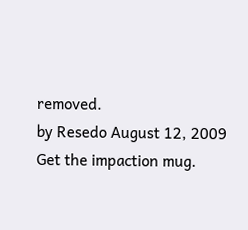removed.
by Resedo August 12, 2009
Get the impaction mug.